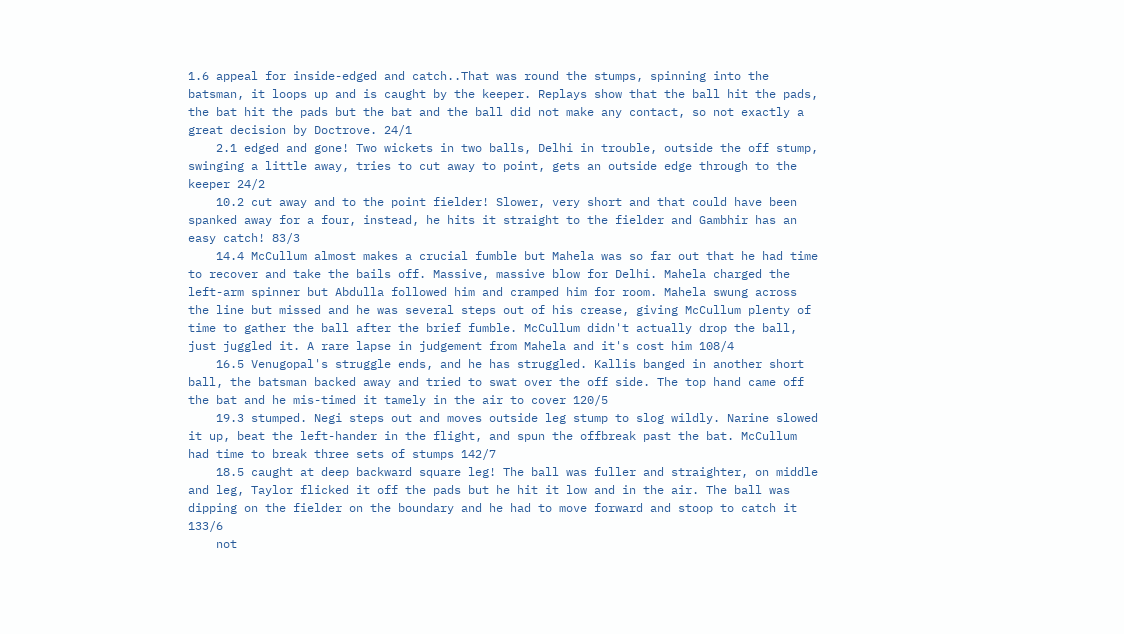1.6 appeal for inside-edged and catch..That was round the stumps, spinning into the batsman, it loops up and is caught by the keeper. Replays show that the ball hit the pads, the bat hit the pads but the bat and the ball did not make any contact, so not exactly a great decision by Doctrove. 24/1
    2.1 edged and gone! Two wickets in two balls, Delhi in trouble, outside the off stump, swinging a little away, tries to cut away to point, gets an outside edge through to the keeper 24/2
    10.2 cut away and to the point fielder! Slower, very short and that could have been spanked away for a four, instead, he hits it straight to the fielder and Gambhir has an easy catch! 83/3
    14.4 McCullum almost makes a crucial fumble but Mahela was so far out that he had time to recover and take the bails off. Massive, massive blow for Delhi. Mahela charged the left-arm spinner but Abdulla followed him and cramped him for room. Mahela swung across the line but missed and he was several steps out of his crease, giving McCullum plenty of time to gather the ball after the brief fumble. McCullum didn't actually drop the ball, just juggled it. A rare lapse in judgement from Mahela and it's cost him 108/4
    16.5 Venugopal's struggle ends, and he has struggled. Kallis banged in another short ball, the batsman backed away and tried to swat over the off side. The top hand came off the bat and he mis-timed it tamely in the air to cover 120/5
    19.3 stumped. Negi steps out and moves outside leg stump to slog wildly. Narine slowed it up, beat the left-hander in the flight, and spun the offbreak past the bat. McCullum had time to break three sets of stumps 142/7
    18.5 caught at deep backward square leg! The ball was fuller and straighter, on middle and leg, Taylor flicked it off the pads but he hit it low and in the air. The ball was dipping on the fielder on the boundary and he had to move forward and stoop to catch it 133/6
    not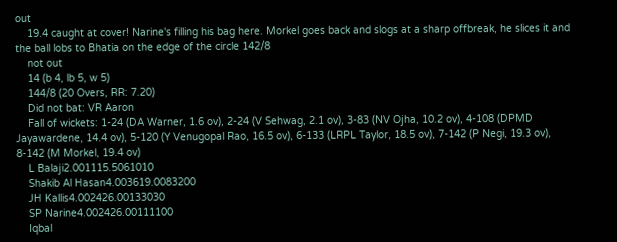out
    19.4 caught at cover! Narine's filling his bag here. Morkel goes back and slogs at a sharp offbreak, he slices it and the ball lobs to Bhatia on the edge of the circle 142/8
    not out
    14 (b 4, lb 5, w 5)
    144/8 (20 Overs, RR: 7.20)
    Did not bat: VR Aaron
    Fall of wickets: 1-24 (DA Warner, 1.6 ov), 2-24 (V Sehwag, 2.1 ov), 3-83 (NV Ojha, 10.2 ov), 4-108 (DPMD Jayawardene, 14.4 ov), 5-120 (Y Venugopal Rao, 16.5 ov), 6-133 (LRPL Taylor, 18.5 ov), 7-142 (P Negi, 19.3 ov), 8-142 (M Morkel, 19.4 ov)
    L Balaji2.001115.5061010
    Shakib Al Hasan4.003619.0083200
    JH Kallis4.002426.00133030
    SP Narine4.002426.00111100
    Iqbal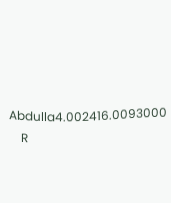Abdulla4.002416.0093000
    R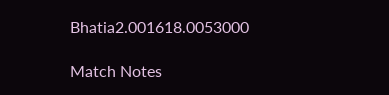Bhatia2.001618.0053000

Match Notes